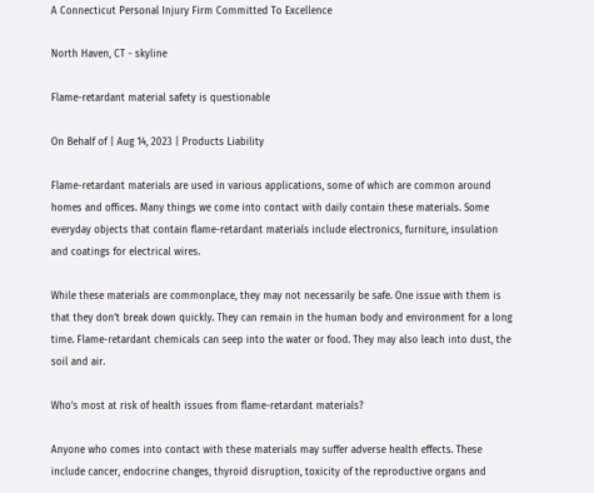A Connecticut Personal Injury Firm Committed To Excellence

North Haven, CT - skyline

Flame-retardant material safety is questionable

On Behalf of | Aug 14, 2023 | Products Liability

Flame-retardant materials are used in various applications, some of which are common around homes and offices. Many things we come into contact with daily contain these materials. Some everyday objects that contain flame-retardant materials include electronics, furniture, insulation and coatings for electrical wires.

While these materials are commonplace, they may not necessarily be safe. One issue with them is that they don’t break down quickly. They can remain in the human body and environment for a long time. Flame-retardant chemicals can seep into the water or food. They may also leach into dust, the soil and air.

Who’s most at risk of health issues from flame-retardant materials?

Anyone who comes into contact with these materials may suffer adverse health effects. These include cancer, endocrine changes, thyroid disruption, toxicity of the reproductive organs and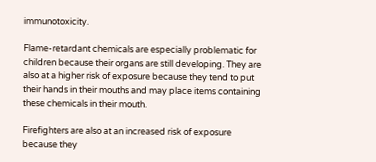immunotoxicity.

Flame-retardant chemicals are especially problematic for children because their organs are still developing. They are also at a higher risk of exposure because they tend to put their hands in their mouths and may place items containing these chemicals in their mouth.

Firefighters are also at an increased risk of exposure because they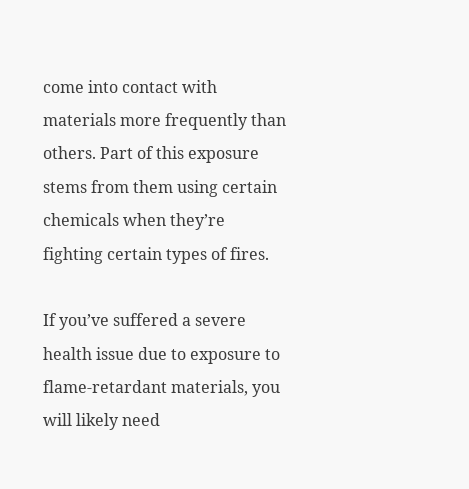come into contact with materials more frequently than others. Part of this exposure stems from them using certain chemicals when they’re fighting certain types of fires.

If you’ve suffered a severe health issue due to exposure to flame-retardant materials, you will likely need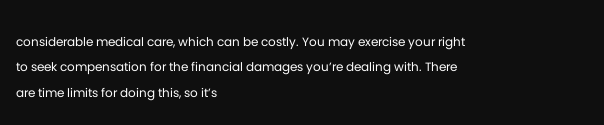considerable medical care, which can be costly. You may exercise your right to seek compensation for the financial damages you’re dealing with. There are time limits for doing this, so it’s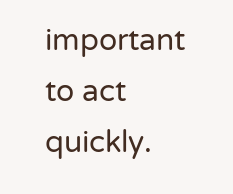important to act quickly.